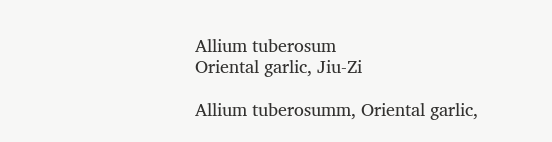Allium tuberosum
Oriental garlic, Jiu-Zi

Allium tuberosumm, Oriental garlic,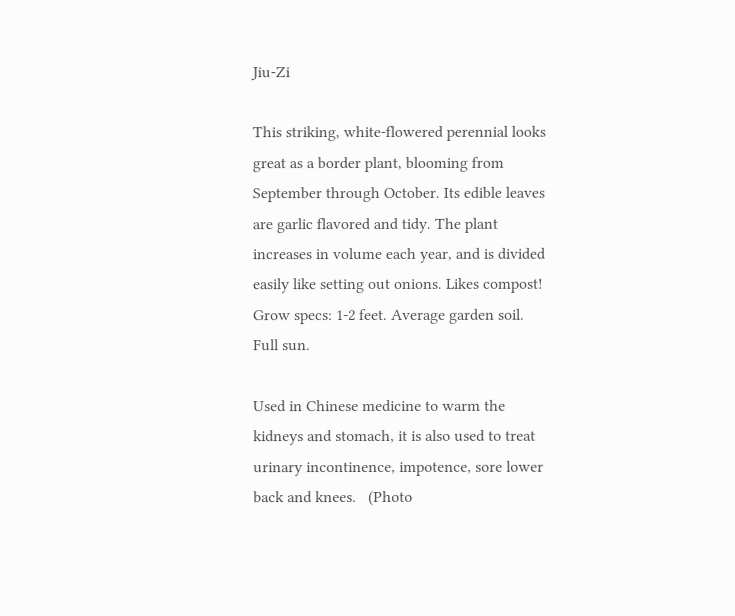Jiu-Zi

This striking, white-flowered perennial looks great as a border plant, blooming from September through October. Its edible leaves are garlic flavored and tidy. The plant increases in volume each year, and is divided easily like setting out onions. Likes compost!
Grow specs: 1-2 feet. Average garden soil. Full sun.

Used in Chinese medicine to warm the kidneys and stomach, it is also used to treat urinary incontinence, impotence, sore lower back and knees.   (Photo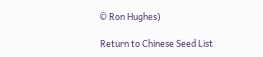© Ron Hughes)

Return to Chinese Seed List